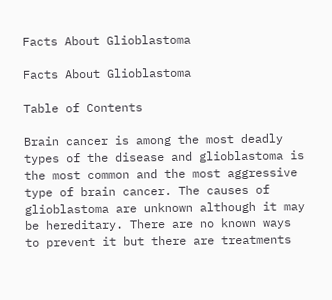Facts About Glioblastoma

Facts About Glioblastoma

Table of Contents

Brain cancer is among the most deadly types of the disease and glioblastoma is the most common and the most aggressive type of brain cancer. The causes of glioblastoma are unknown although it may be hereditary. There are no known ways to prevent it but there are treatments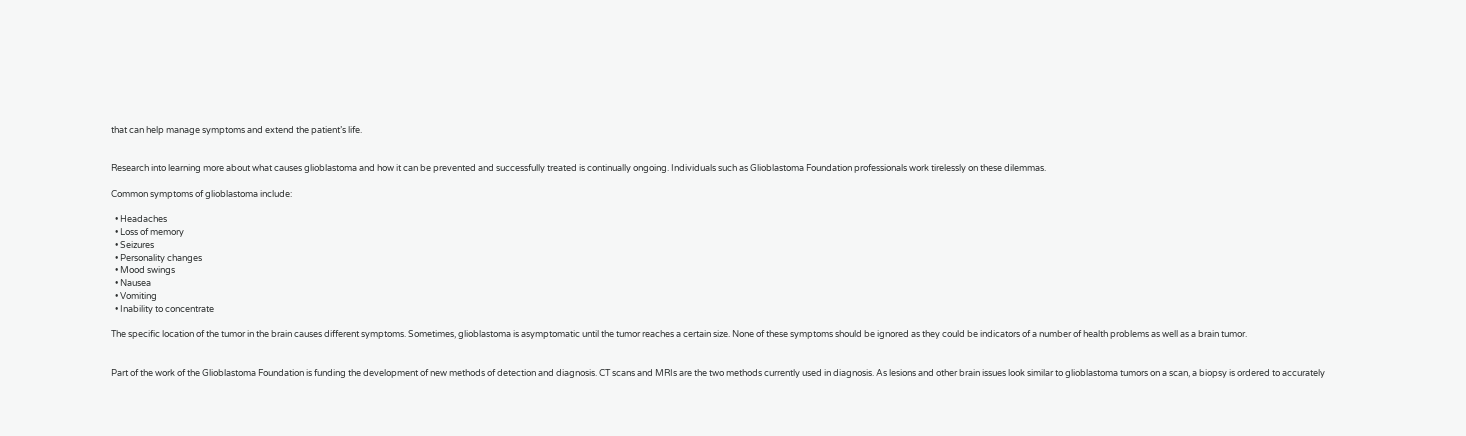that can help manage symptoms and extend the patient’s life.


Research into learning more about what causes glioblastoma and how it can be prevented and successfully treated is continually ongoing. Individuals such as Glioblastoma Foundation professionals work tirelessly on these dilemmas.

Common symptoms of glioblastoma include:

  • Headaches
  • Loss of memory
  • Seizures
  • Personality changes
  • Mood swings
  • Nausea
  • Vomiting
  • Inability to concentrate

The specific location of the tumor in the brain causes different symptoms. Sometimes, glioblastoma is asymptomatic until the tumor reaches a certain size. None of these symptoms should be ignored as they could be indicators of a number of health problems as well as a brain tumor.


Part of the work of the Glioblastoma Foundation is funding the development of new methods of detection and diagnosis. CT scans and MRIs are the two methods currently used in diagnosis. As lesions and other brain issues look similar to glioblastoma tumors on a scan, a biopsy is ordered to accurately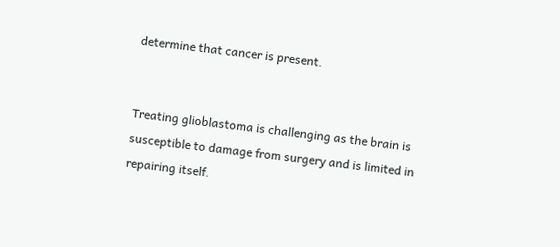determine that cancer is present.


Treating glioblastoma is challenging as the brain is susceptible to damage from surgery and is limited in repairing itself.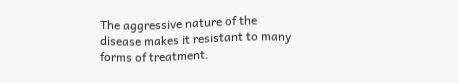The aggressive nature of the disease makes it resistant to many forms of treatment.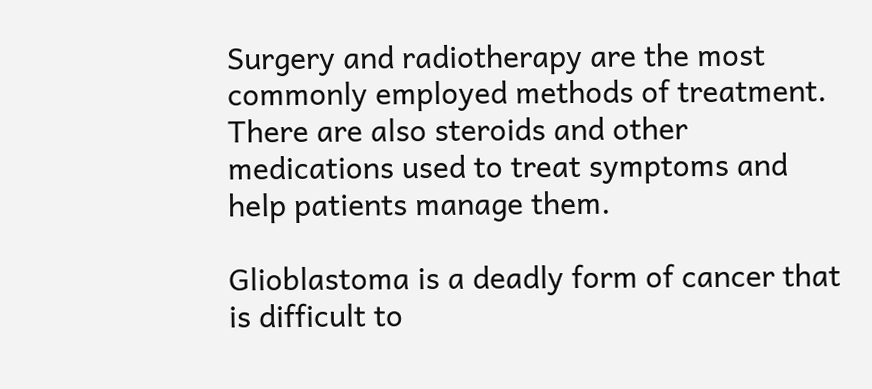Surgery and radiotherapy are the most commonly employed methods of treatment. There are also steroids and other medications used to treat symptoms and help patients manage them.

Glioblastoma is a deadly form of cancer that is difficult to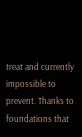treat and currently impossible to prevent. Thanks to foundations that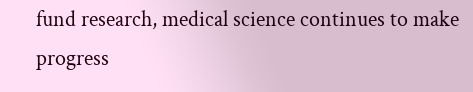fund research, medical science continues to make progress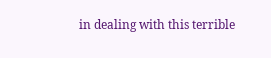in dealing with this terrible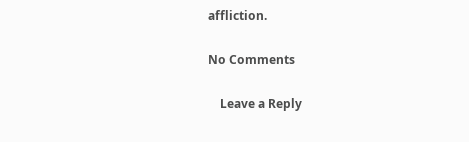affliction.

No Comments

    Leave a Reply